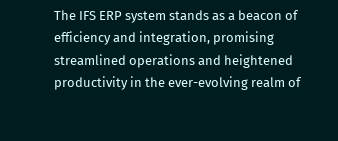The IFS ERP system stands as a beacon of efficiency and integration, promising streamlined operations and heightened productivity in the ever-evolving realm of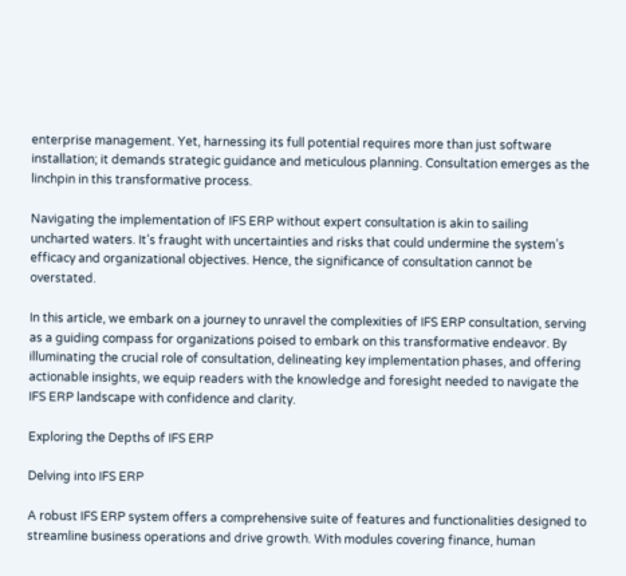enterprise management. Yet, harnessing its full potential requires more than just software installation; it demands strategic guidance and meticulous planning. Consultation emerges as the linchpin in this transformative process.

Navigating the implementation of IFS ERP without expert consultation is akin to sailing uncharted waters. It’s fraught with uncertainties and risks that could undermine the system’s efficacy and organizational objectives. Hence, the significance of consultation cannot be overstated.

In this article, we embark on a journey to unravel the complexities of IFS ERP consultation, serving as a guiding compass for organizations poised to embark on this transformative endeavor. By illuminating the crucial role of consultation, delineating key implementation phases, and offering actionable insights, we equip readers with the knowledge and foresight needed to navigate the IFS ERP landscape with confidence and clarity.

Exploring the Depths of IFS ERP

Delving into IFS ERP

A robust IFS ERP system offers a comprehensive suite of features and functionalities designed to streamline business operations and drive growth. With modules covering finance, human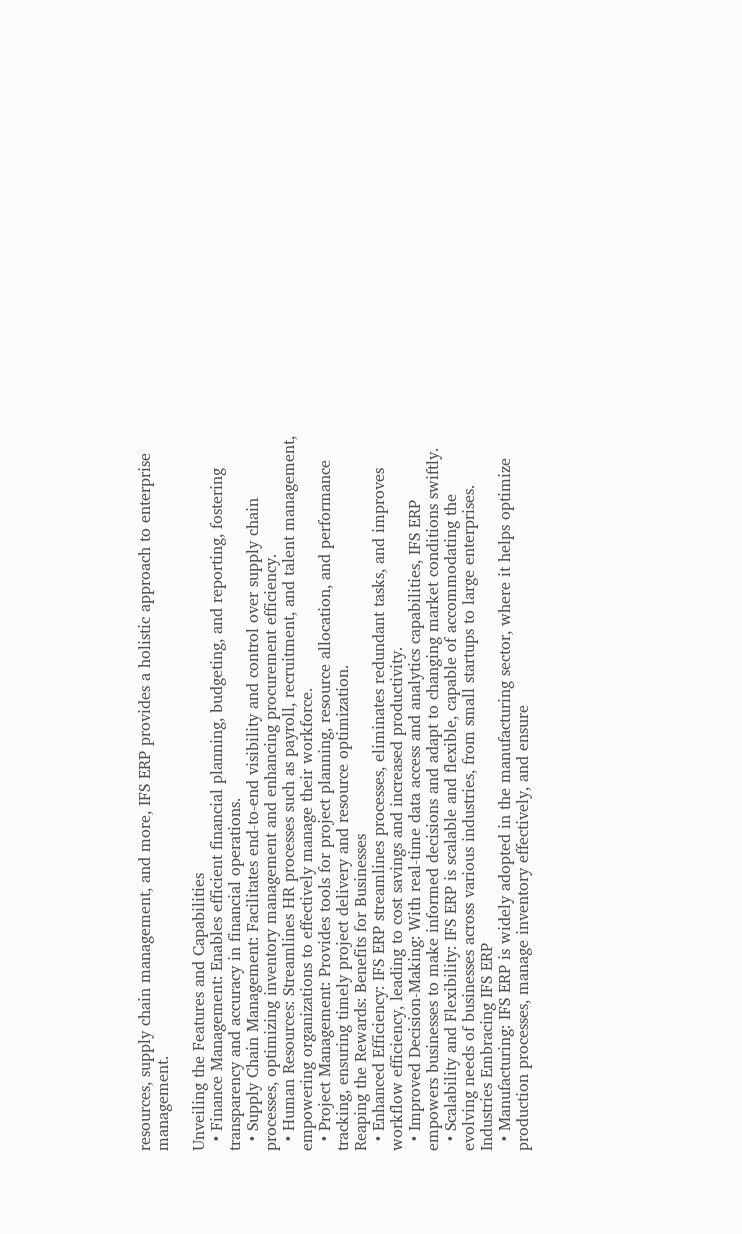resources, supply chain management, and more, IFS ERP provides a holistic approach to enterprise management.

Unveiling the Features and Capabilities
  • Finance Management: Enables efficient financial planning, budgeting, and reporting, fostering transparency and accuracy in financial operations.
  • Supply Chain Management: Facilitates end-to-end visibility and control over supply chain processes, optimizing inventory management and enhancing procurement efficiency.
  • Human Resources: Streamlines HR processes such as payroll, recruitment, and talent management, empowering organizations to effectively manage their workforce.
  • Project Management: Provides tools for project planning, resource allocation, and performance tracking, ensuring timely project delivery and resource optimization.
Reaping the Rewards: Benefits for Businesses
  • Enhanced Efficiency: IFS ERP streamlines processes, eliminates redundant tasks, and improves workflow efficiency, leading to cost savings and increased productivity.
  • Improved Decision-Making: With real-time data access and analytics capabilities, IFS ERP empowers businesses to make informed decisions and adapt to changing market conditions swiftly.
  • Scalability and Flexibility: IFS ERP is scalable and flexible, capable of accommodating the evolving needs of businesses across various industries, from small startups to large enterprises.
Industries Embracing IFS ERP
  • Manufacturing: IFS ERP is widely adopted in the manufacturing sector, where it helps optimize production processes, manage inventory effectively, and ensure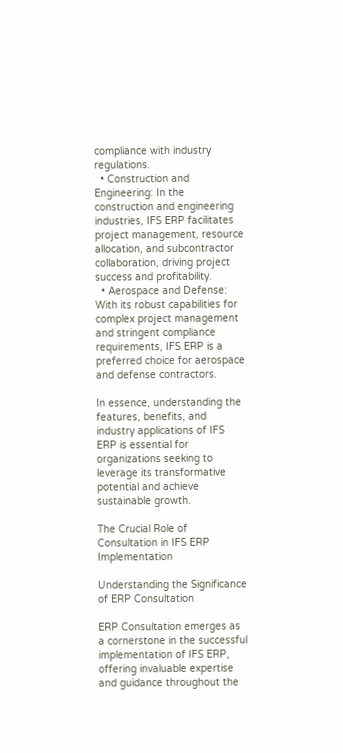compliance with industry regulations.
  • Construction and Engineering: In the construction and engineering industries, IFS ERP facilitates project management, resource allocation, and subcontractor collaboration, driving project success and profitability.
  • Aerospace and Defense: With its robust capabilities for complex project management and stringent compliance requirements, IFS ERP is a preferred choice for aerospace and defense contractors.

In essence, understanding the features, benefits, and industry applications of IFS ERP is essential for organizations seeking to leverage its transformative potential and achieve sustainable growth.

The Crucial Role of Consultation in IFS ERP Implementation

Understanding the Significance of ERP Consultation

ERP Consultation emerges as a cornerstone in the successful implementation of IFS ERP, offering invaluable expertise and guidance throughout the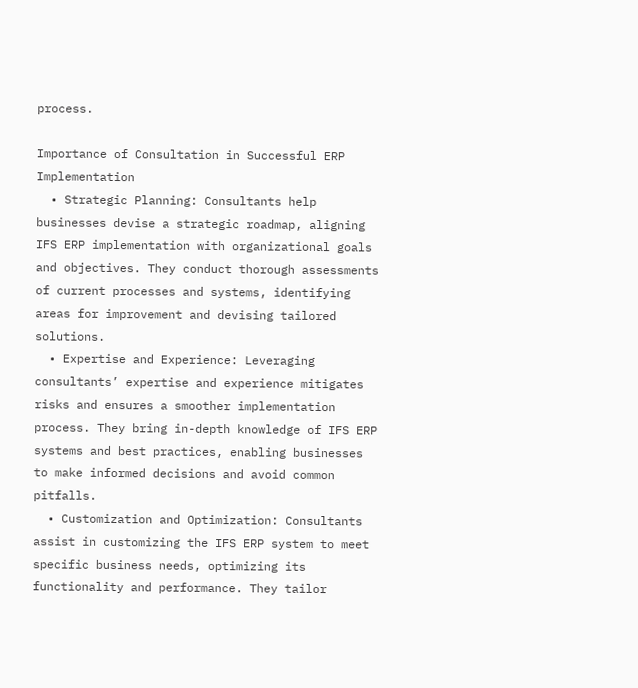process.

Importance of Consultation in Successful ERP Implementation
  • Strategic Planning: Consultants help businesses devise a strategic roadmap, aligning IFS ERP implementation with organizational goals and objectives. They conduct thorough assessments of current processes and systems, identifying areas for improvement and devising tailored solutions.
  • Expertise and Experience: Leveraging consultants’ expertise and experience mitigates risks and ensures a smoother implementation process. They bring in-depth knowledge of IFS ERP systems and best practices, enabling businesses to make informed decisions and avoid common pitfalls.
  • Customization and Optimization: Consultants assist in customizing the IFS ERP system to meet specific business needs, optimizing its functionality and performance. They tailor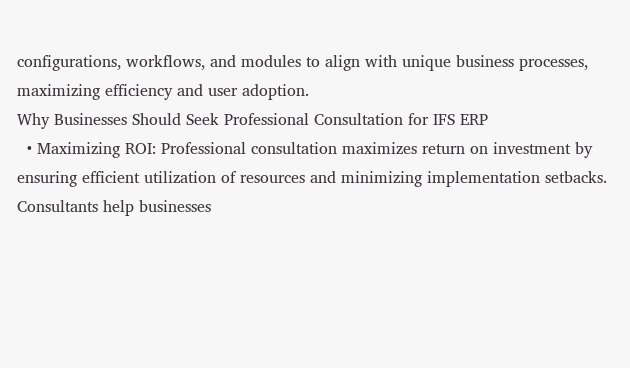configurations, workflows, and modules to align with unique business processes, maximizing efficiency and user adoption.
Why Businesses Should Seek Professional Consultation for IFS ERP
  • Maximizing ROI: Professional consultation maximizes return on investment by ensuring efficient utilization of resources and minimizing implementation setbacks. Consultants help businesses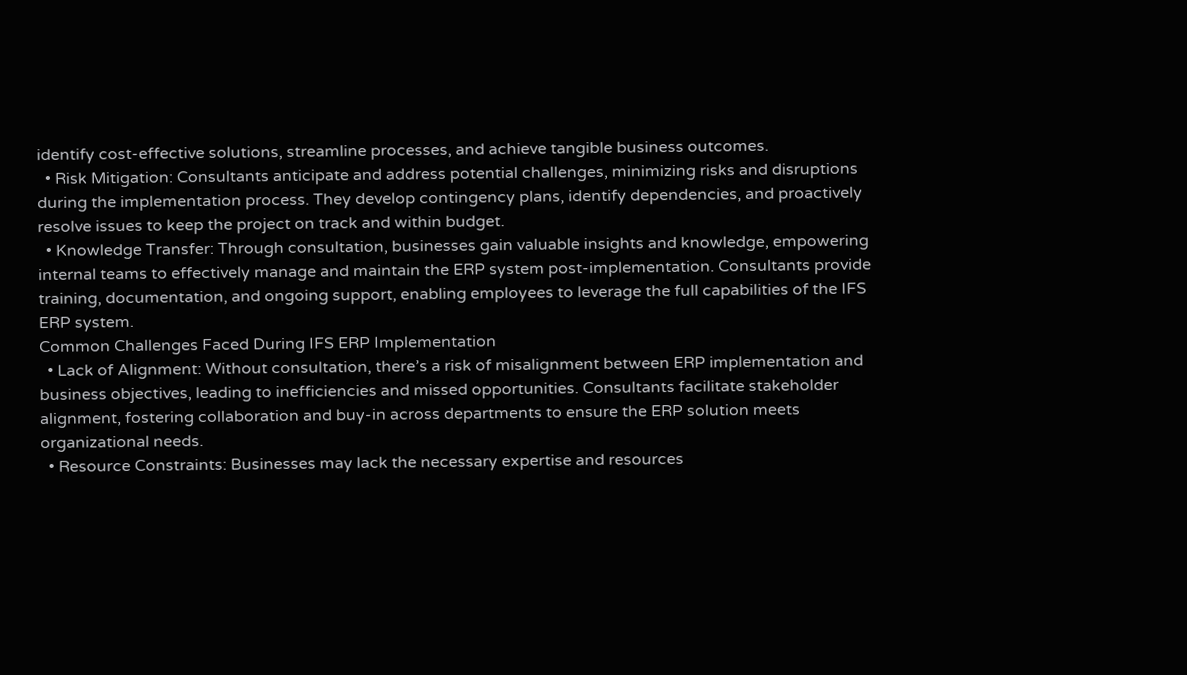identify cost-effective solutions, streamline processes, and achieve tangible business outcomes.
  • Risk Mitigation: Consultants anticipate and address potential challenges, minimizing risks and disruptions during the implementation process. They develop contingency plans, identify dependencies, and proactively resolve issues to keep the project on track and within budget.
  • Knowledge Transfer: Through consultation, businesses gain valuable insights and knowledge, empowering internal teams to effectively manage and maintain the ERP system post-implementation. Consultants provide training, documentation, and ongoing support, enabling employees to leverage the full capabilities of the IFS ERP system.
Common Challenges Faced During IFS ERP Implementation
  • Lack of Alignment: Without consultation, there’s a risk of misalignment between ERP implementation and business objectives, leading to inefficiencies and missed opportunities. Consultants facilitate stakeholder alignment, fostering collaboration and buy-in across departments to ensure the ERP solution meets organizational needs.
  • Resource Constraints: Businesses may lack the necessary expertise and resources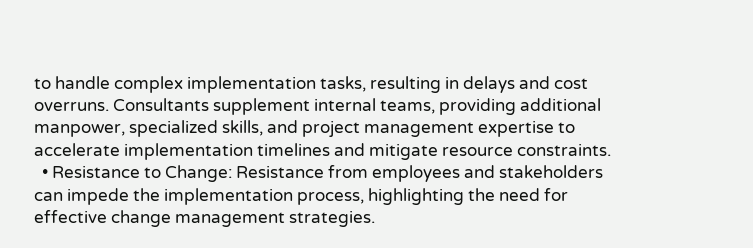to handle complex implementation tasks, resulting in delays and cost overruns. Consultants supplement internal teams, providing additional manpower, specialized skills, and project management expertise to accelerate implementation timelines and mitigate resource constraints.
  • Resistance to Change: Resistance from employees and stakeholders can impede the implementation process, highlighting the need for effective change management strategies.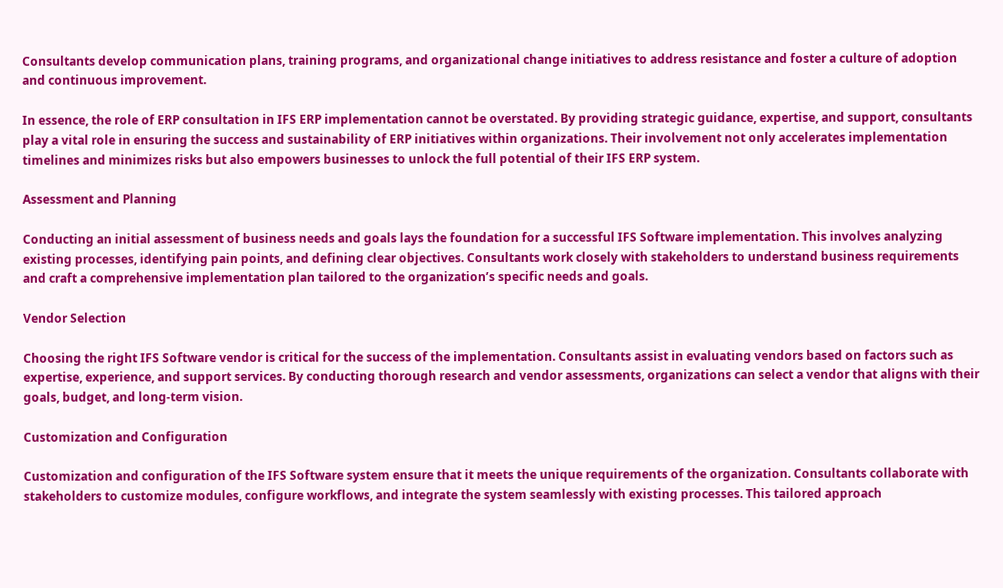Consultants develop communication plans, training programs, and organizational change initiatives to address resistance and foster a culture of adoption and continuous improvement.

In essence, the role of ERP consultation in IFS ERP implementation cannot be overstated. By providing strategic guidance, expertise, and support, consultants play a vital role in ensuring the success and sustainability of ERP initiatives within organizations. Their involvement not only accelerates implementation timelines and minimizes risks but also empowers businesses to unlock the full potential of their IFS ERP system.

Assessment and Planning

Conducting an initial assessment of business needs and goals lays the foundation for a successful IFS Software implementation. This involves analyzing existing processes, identifying pain points, and defining clear objectives. Consultants work closely with stakeholders to understand business requirements and craft a comprehensive implementation plan tailored to the organization’s specific needs and goals.

Vendor Selection

Choosing the right IFS Software vendor is critical for the success of the implementation. Consultants assist in evaluating vendors based on factors such as expertise, experience, and support services. By conducting thorough research and vendor assessments, organizations can select a vendor that aligns with their goals, budget, and long-term vision.

Customization and Configuration

Customization and configuration of the IFS Software system ensure that it meets the unique requirements of the organization. Consultants collaborate with stakeholders to customize modules, configure workflows, and integrate the system seamlessly with existing processes. This tailored approach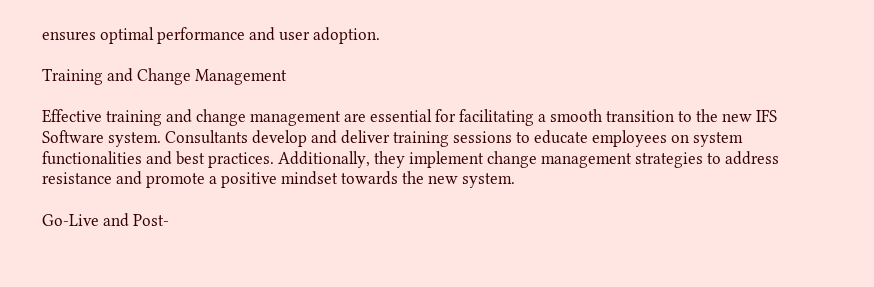ensures optimal performance and user adoption.

Training and Change Management

Effective training and change management are essential for facilitating a smooth transition to the new IFS Software system. Consultants develop and deliver training sessions to educate employees on system functionalities and best practices. Additionally, they implement change management strategies to address resistance and promote a positive mindset towards the new system.

Go-Live and Post-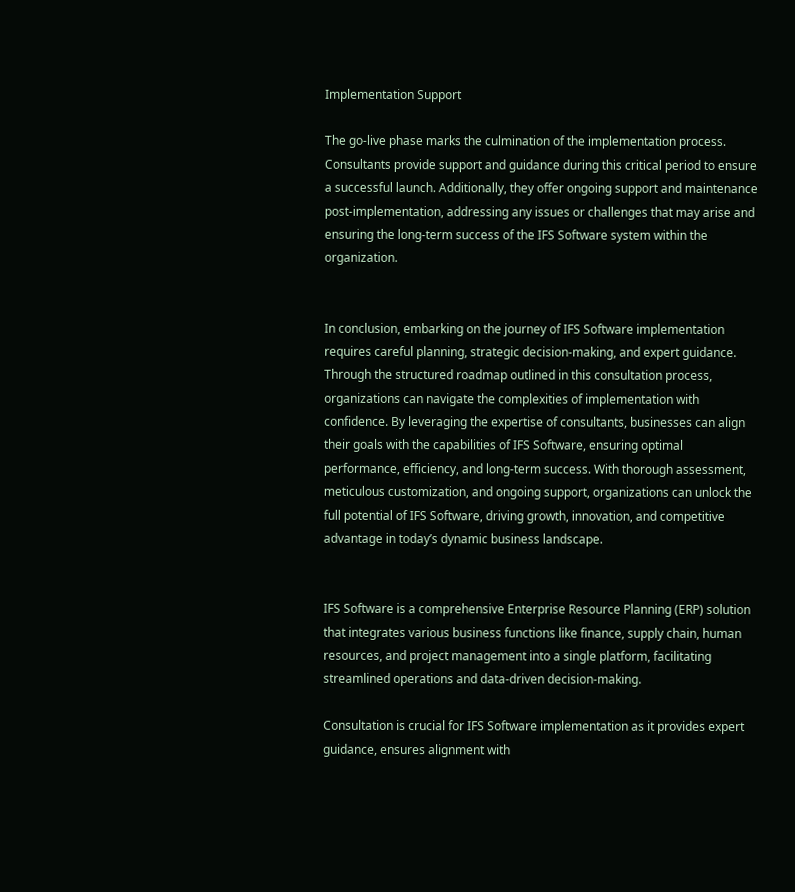Implementation Support

The go-live phase marks the culmination of the implementation process. Consultants provide support and guidance during this critical period to ensure a successful launch. Additionally, they offer ongoing support and maintenance post-implementation, addressing any issues or challenges that may arise and ensuring the long-term success of the IFS Software system within the organization.


In conclusion, embarking on the journey of IFS Software implementation requires careful planning, strategic decision-making, and expert guidance. Through the structured roadmap outlined in this consultation process, organizations can navigate the complexities of implementation with confidence. By leveraging the expertise of consultants, businesses can align their goals with the capabilities of IFS Software, ensuring optimal performance, efficiency, and long-term success. With thorough assessment, meticulous customization, and ongoing support, organizations can unlock the full potential of IFS Software, driving growth, innovation, and competitive advantage in today’s dynamic business landscape.


IFS Software is a comprehensive Enterprise Resource Planning (ERP) solution that integrates various business functions like finance, supply chain, human resources, and project management into a single platform, facilitating streamlined operations and data-driven decision-making.

Consultation is crucial for IFS Software implementation as it provides expert guidance, ensures alignment with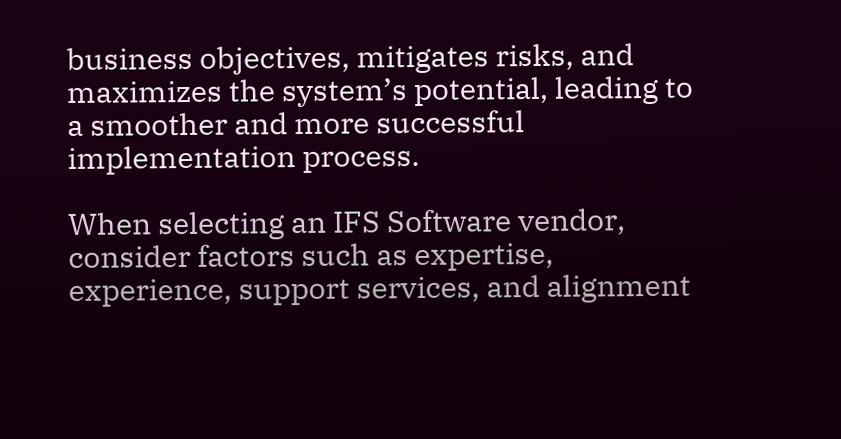business objectives, mitigates risks, and maximizes the system’s potential, leading to a smoother and more successful implementation process.

When selecting an IFS Software vendor, consider factors such as expertise, experience, support services, and alignment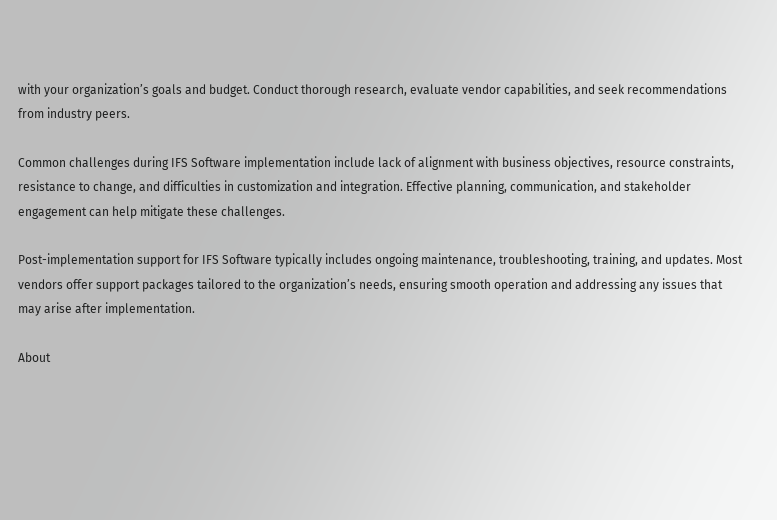with your organization’s goals and budget. Conduct thorough research, evaluate vendor capabilities, and seek recommendations from industry peers.

Common challenges during IFS Software implementation include lack of alignment with business objectives, resource constraints, resistance to change, and difficulties in customization and integration. Effective planning, communication, and stakeholder engagement can help mitigate these challenges.

Post-implementation support for IFS Software typically includes ongoing maintenance, troubleshooting, training, and updates. Most vendors offer support packages tailored to the organization’s needs, ensuring smooth operation and addressing any issues that may arise after implementation.

About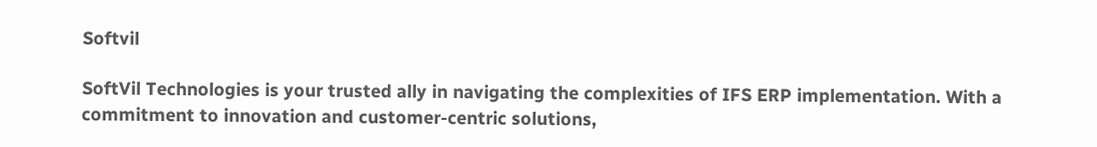Softvil

SoftVil Technologies is your trusted ally in navigating the complexities of IFS ERP implementation. With a commitment to innovation and customer-centric solutions,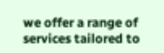we offer a range of services tailored to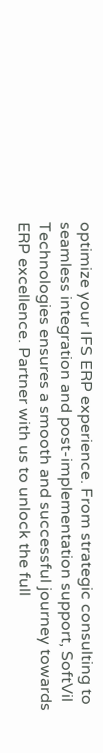optimize your IFS ERP experience. From strategic consulting to seamless integration and post-implementation support, SoftVil Technologies ensures a smooth and successful journey towards ERP excellence. Partner with us to unlock the full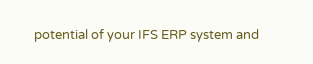potential of your IFS ERP system and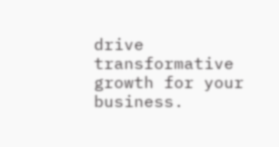drive transformative growth for your business.